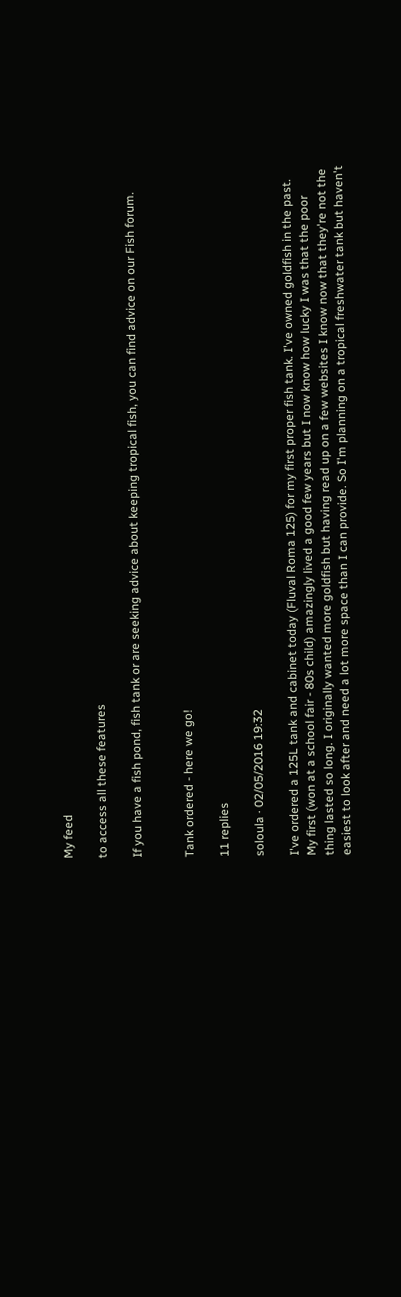My feed

to access all these features

If you have a fish pond, fish tank or are seeking advice about keeping tropical fish, you can find advice on our Fish forum.


Tank ordered - here we go!

11 replies

soloula · 02/05/2016 19:32

I've ordered a 125L tank and cabinet today (Fluval Roma 125) for my first proper fish tank. I've owned goldfish in the past. My first (won at a school fair - 80s child) amazingly lived a good few years but I now know how lucky I was that the poor thing lasted so long. I originally wanted more goldfish but having read up on a few websites I know now that they're not the easiest to look after and need a lot more space than I can provide. So I'm planning on a tropical freshwater tank but haven't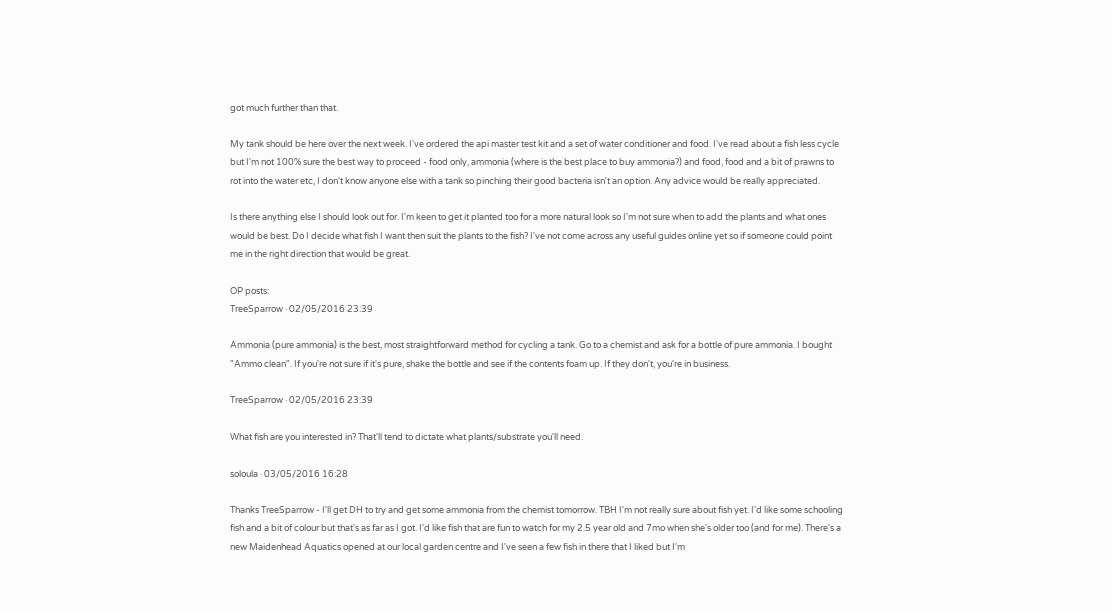got much further than that.

My tank should be here over the next week. I've ordered the api master test kit and a set of water conditioner and food. I've read about a fish less cycle but I'm not 100% sure the best way to proceed - food only, ammonia (where is the best place to buy ammonia?) and food, food and a bit of prawns to rot into the water etc, I don't know anyone else with a tank so pinching their good bacteria isn't an option. Any advice would be really appreciated.

Is there anything else I should look out for. I'm keen to get it planted too for a more natural look so I'm not sure when to add the plants and what ones would be best. Do I decide what fish I want then suit the plants to the fish? I've not come across any useful guides online yet so if someone could point me in the right direction that would be great.

OP posts:
TreeSparrow · 02/05/2016 23:39

Ammonia (pure ammonia) is the best, most straightforward method for cycling a tank. Go to a chemist and ask for a bottle of pure ammonia. I bought "Ammo clean". If you're not sure if it's pure, shake the bottle and see if the contents foam up. If they don't, you're in business.

TreeSparrow · 02/05/2016 23:39

What fish are you interested in? That'll tend to dictate what plants/substrate you'll need.

soloula · 03/05/2016 16:28

Thanks TreeSparrow - I'll get DH to try and get some ammonia from the chemist tomorrow. TBH I'm not really sure about fish yet. I'd like some schooling fish and a bit of colour but that's as far as I got. I'd like fish that are fun to watch for my 2.5 year old and 7mo when she's older too (and for me). There's a new Maidenhead Aquatics opened at our local garden centre and I've seen a few fish in there that I liked but I'm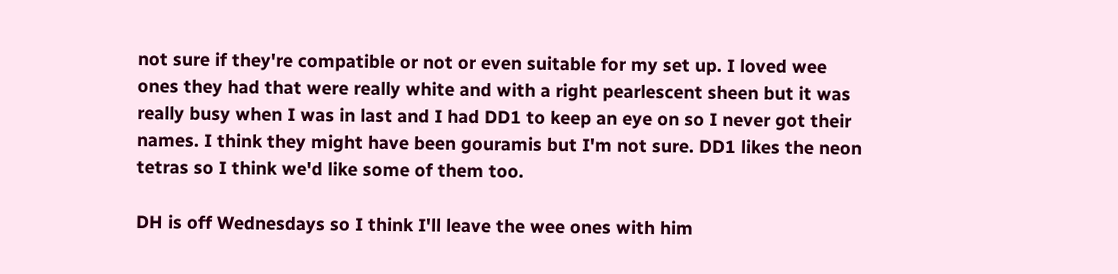not sure if they're compatible or not or even suitable for my set up. I loved wee ones they had that were really white and with a right pearlescent sheen but it was really busy when I was in last and I had DD1 to keep an eye on so I never got their names. I think they might have been gouramis but I'm not sure. DD1 likes the neon tetras so I think we'd like some of them too.

DH is off Wednesdays so I think I'll leave the wee ones with him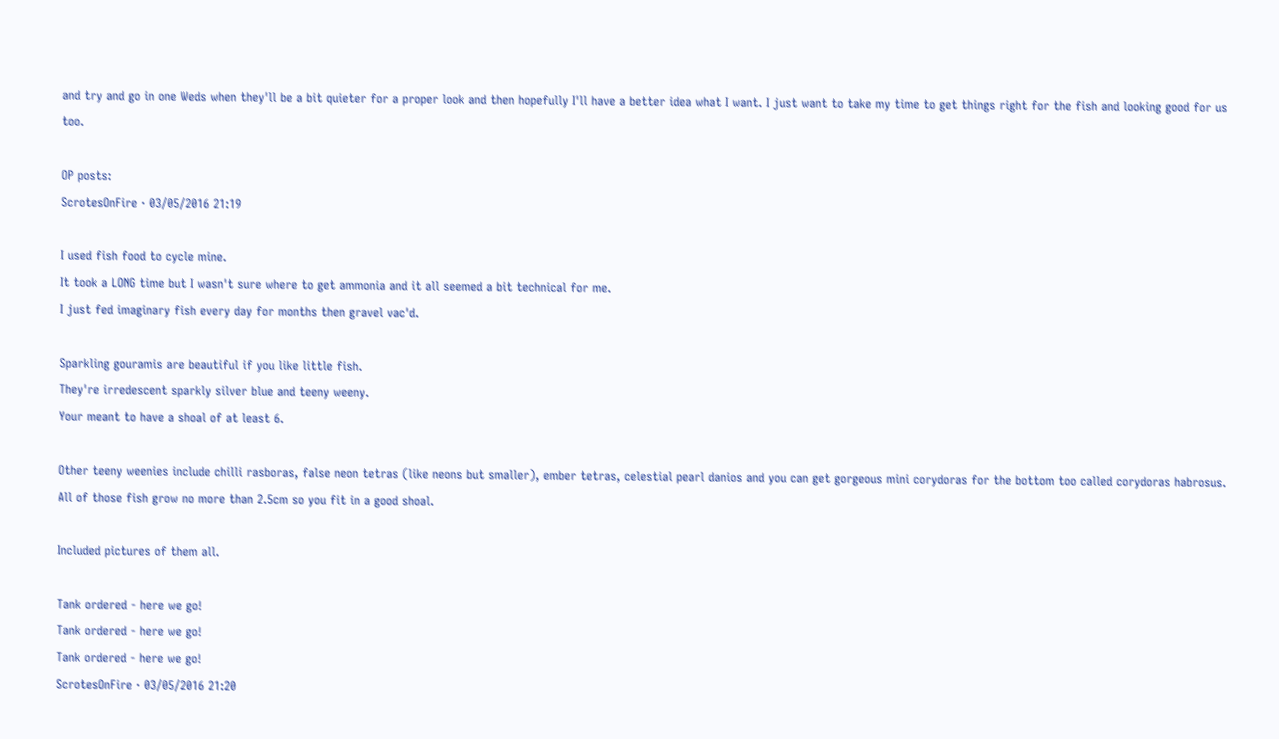and try and go in one Weds when they'll be a bit quieter for a proper look and then hopefully I'll have a better idea what I want. I just want to take my time to get things right for the fish and looking good for us too.

OP posts:
ScrotesOnFire · 03/05/2016 21:19

I used fish food to cycle mine.
It took a LONG time but I wasn't sure where to get ammonia and it all seemed a bit technical for me.
I just fed imaginary fish every day for months then gravel vac'd.

Sparkling gouramis are beautiful if you like little fish.
They're irredescent sparkly silver blue and teeny weeny.
Your meant to have a shoal of at least 6.

Other teeny weenies include chilli rasboras, false neon tetras (like neons but smaller), ember tetras, celestial pearl danios and you can get gorgeous mini corydoras for the bottom too called corydoras habrosus.
All of those fish grow no more than 2.5cm so you fit in a good shoal.

Included pictures of them all.

Tank ordered - here we go!
Tank ordered - here we go!
Tank ordered - here we go!
ScrotesOnFire · 03/05/2016 21:20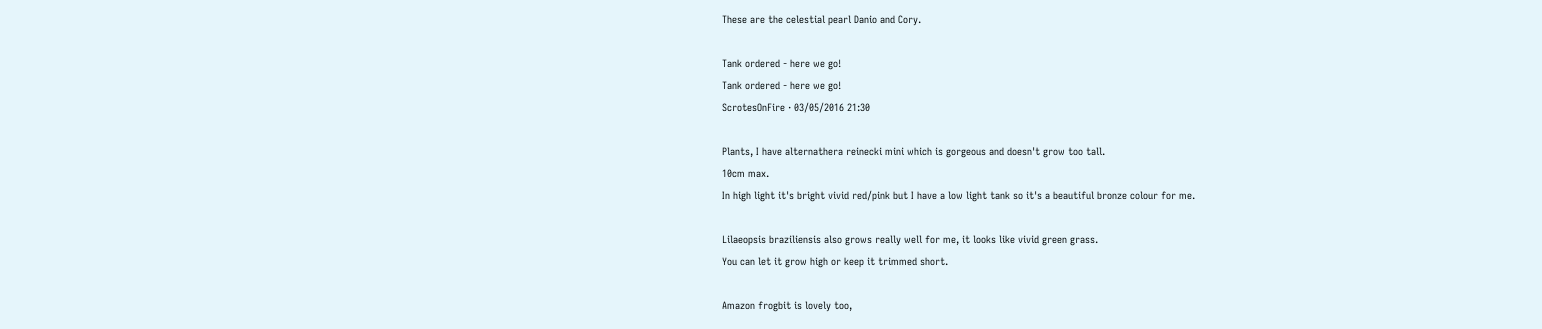These are the celestial pearl Danio and Cory.

Tank ordered - here we go!
Tank ordered - here we go!
ScrotesOnFire · 03/05/2016 21:30

Plants, I have alternathera reinecki mini which is gorgeous and doesn't grow too tall.
10cm max.
In high light it's bright vivid red/pink but I have a low light tank so it's a beautiful bronze colour for me.

Lilaeopsis braziliensis also grows really well for me, it looks like vivid green grass.
You can let it grow high or keep it trimmed short.

Amazon frogbit is lovely too,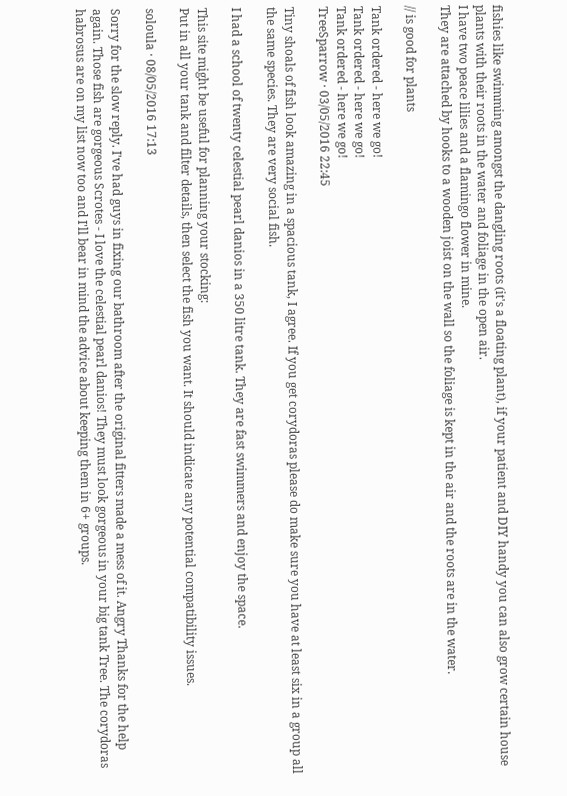fishies like swimming amongst the dangling roots (it's a floating plant), if your patient and DIY handy you can also grow certain house plants with their roots in the water and foliage in the open air.
I have two peace lilies and a flamingo flower in mine.
They are attached by hooks to a wooden joist on the wall so the foliage is kept in the air and the roots are in the water.

// is good for plants

Tank ordered - here we go!
Tank ordered - here we go!
Tank ordered - here we go!
TreeSparrow · 03/05/2016 22:45

Tiny shoals of fish look amazing in a spacious tank, I agree. If you get corydoras please do make sure you have at least six in a group all the same species. They are very social fish.

I had a school of twenty celestial pearl danios in a 350 litre tank. They are fast swimmers and enjoy the space.

This site might be useful for planning your stocking:
Put in all your tank and filter details, then select the fish you want. It should indicate any potential compatibility issues.

soloula · 08/05/2016 17:13

Sorry for the slow reply. I've had guys in fixing our bathroom after the original fitters made a mess of it. Angry Thanks for the help again. Those fish are gorgeous Scrotes - I love the celestial pearl danios! They must look gorgeous in your big tank Tree. The corydoras habrosus are on my list now too and I'll bear in mind the advice about keeping them in 6+ groups.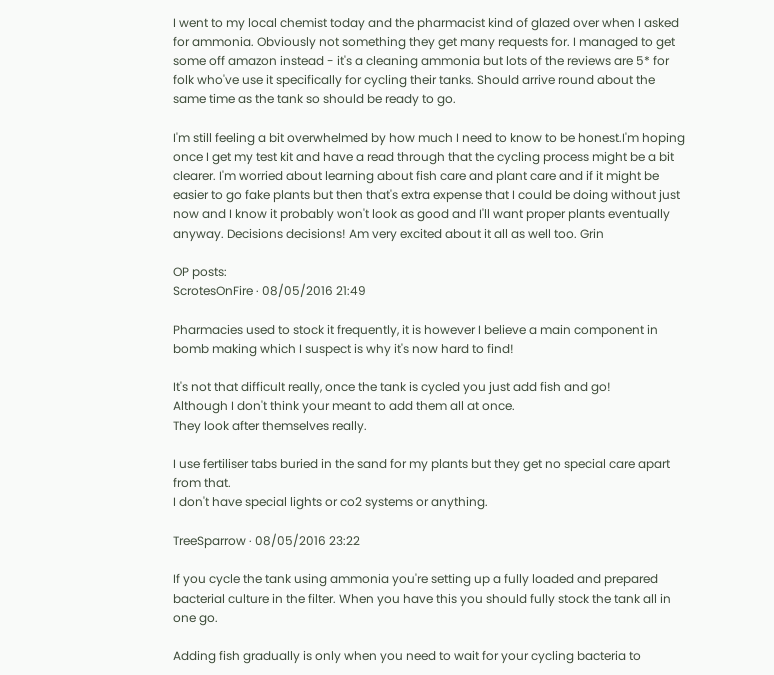I went to my local chemist today and the pharmacist kind of glazed over when I asked for ammonia. Obviously not something they get many requests for. I managed to get some off amazon instead - it's a cleaning ammonia but lots of the reviews are 5* for folk who've use it specifically for cycling their tanks. Should arrive round about the same time as the tank so should be ready to go.

I'm still feeling a bit overwhelmed by how much I need to know to be honest.I'm hoping once I get my test kit and have a read through that the cycling process might be a bit clearer. I'm worried about learning about fish care and plant care and if it might be easier to go fake plants but then that's extra expense that I could be doing without just now and I know it probably won't look as good and I'll want proper plants eventually anyway. Decisions decisions! Am very excited about it all as well too. Grin

OP posts:
ScrotesOnFire · 08/05/2016 21:49

Pharmacies used to stock it frequently, it is however I believe a main component in bomb making which I suspect is why it's now hard to find!

It's not that difficult really, once the tank is cycled you just add fish and go!
Although I don't think your meant to add them all at once.
They look after themselves really.

I use fertiliser tabs buried in the sand for my plants but they get no special care apart from that.
I don't have special lights or co2 systems or anything.

TreeSparrow · 08/05/2016 23:22

If you cycle the tank using ammonia you're setting up a fully loaded and prepared bacterial culture in the filter. When you have this you should fully stock the tank all in one go.

Adding fish gradually is only when you need to wait for your cycling bacteria to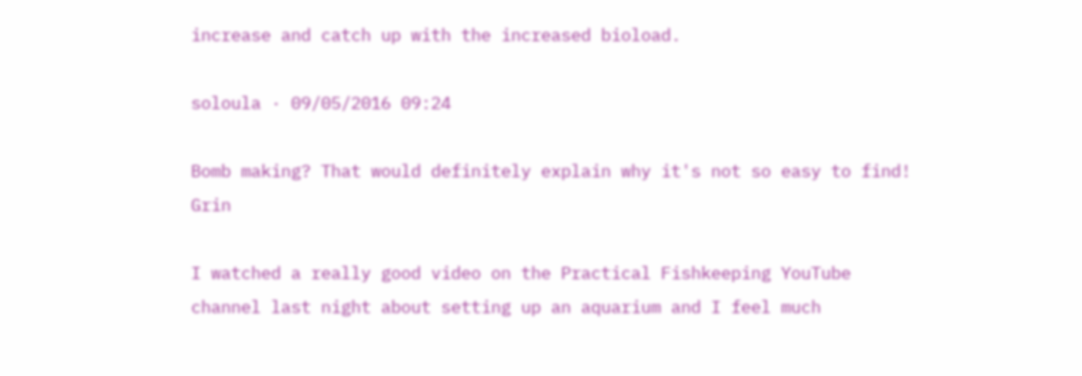increase and catch up with the increased bioload.

soloula · 09/05/2016 09:24

Bomb making? That would definitely explain why it's not so easy to find! Grin

I watched a really good video on the Practical Fishkeeping YouTube channel last night about setting up an aquarium and I feel much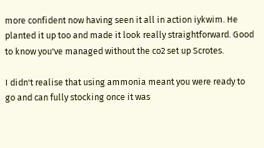more confident now having seen it all in action iykwim. He planted it up too and made it look really straightforward. Good to know you've managed without the co2 set up Scrotes.

I didn't realise that using ammonia meant you were ready to go and can fully stocking once it was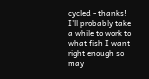cycled - thanks! I'll probably take a while to work to what fish I want right enough so may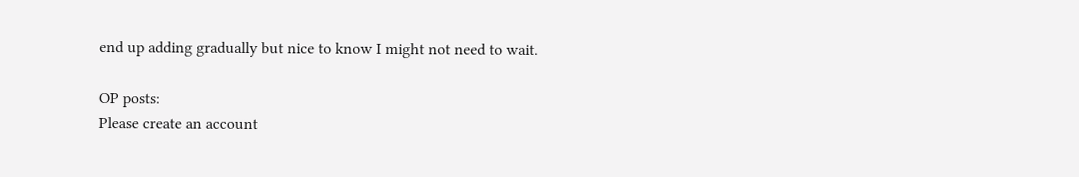end up adding gradually but nice to know I might not need to wait.

OP posts:
Please create an account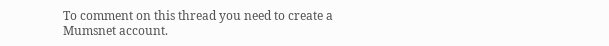To comment on this thread you need to create a Mumsnet account.